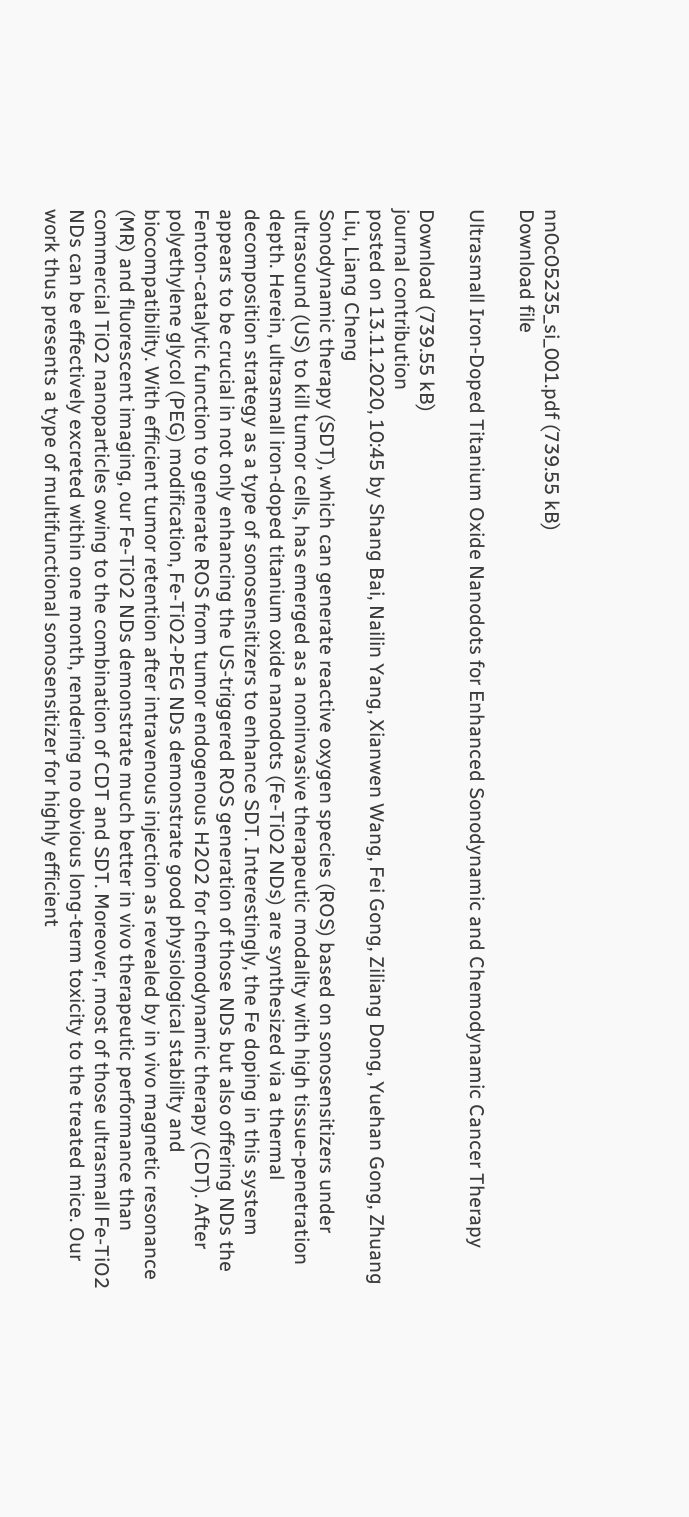nn0c05235_si_001.pdf (739.55 kB)
Download file

Ultrasmall Iron-Doped Titanium Oxide Nanodots for Enhanced Sonodynamic and Chemodynamic Cancer Therapy

Download (739.55 kB)
journal contribution
posted on 13.11.2020, 10:45 by Shang Bai, Nailin Yang, Xianwen Wang, Fei Gong, Ziliang Dong, Yuehan Gong, Zhuang Liu, Liang Cheng
Sonodynamic therapy (SDT), which can generate reactive oxygen species (ROS) based on sonosensitizers under ultrasound (US) to kill tumor cells, has emerged as a noninvasive therapeutic modality with high tissue-penetration depth. Herein, ultrasmall iron-doped titanium oxide nanodots (Fe-TiO2 NDs) are synthesized via a thermal decomposition strategy as a type of sonosensitizers to enhance SDT. Interestingly, the Fe doping in this system appears to be crucial in not only enhancing the US-triggered ROS generation of those NDs but also offering NDs the Fenton-catalytic function to generate ROS from tumor endogenous H2O2 for chemodynamic therapy (CDT). After polyethylene glycol (PEG) modification, Fe-TiO2-PEG NDs demonstrate good physiological stability and biocompatibility. With efficient tumor retention after intravenous injection as revealed by in vivo magnetic resonance (MR) and fluorescent imaging, our Fe-TiO2 NDs demonstrate much better in vivo therapeutic performance than commercial TiO2 nanoparticles owing to the combination of CDT and SDT. Moreover, most of those ultrasmall Fe-TiO2 NDs can be effectively excreted within one month, rendering no obvious long-term toxicity to the treated mice. Our work thus presents a type of multifunctional sonosensitizer for highly efficient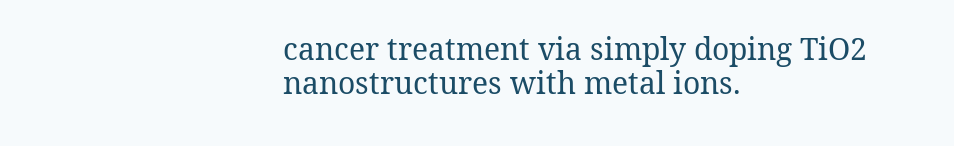cancer treatment via simply doping TiO2 nanostructures with metal ions.